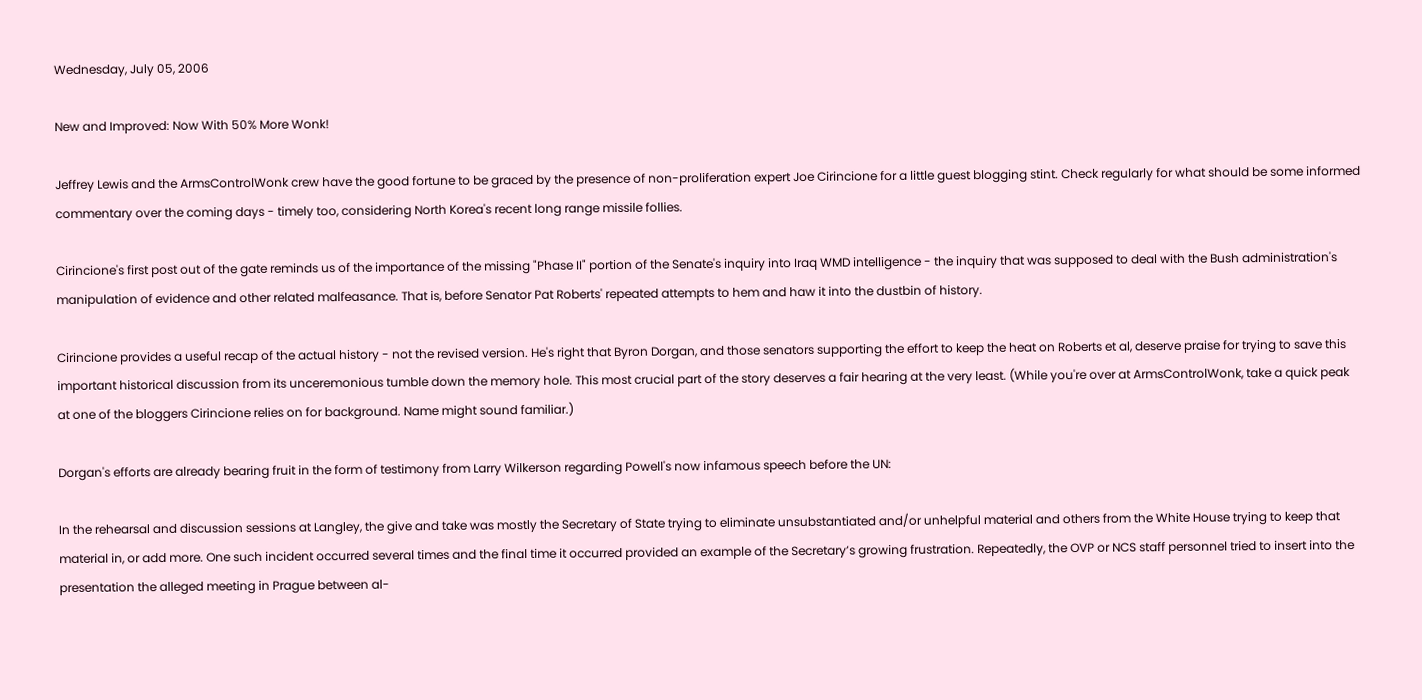Wednesday, July 05, 2006

New and Improved: Now With 50% More Wonk!

Jeffrey Lewis and the ArmsControlWonk crew have the good fortune to be graced by the presence of non-proliferation expert Joe Cirincione for a little guest blogging stint. Check regularly for what should be some informed commentary over the coming days - timely too, considering North Korea's recent long range missile follies.

Cirincione's first post out of the gate reminds us of the importance of the missing "Phase II" portion of the Senate's inquiry into Iraq WMD intelligence - the inquiry that was supposed to deal with the Bush administration's manipulation of evidence and other related malfeasance. That is, before Senator Pat Roberts' repeated attempts to hem and haw it into the dustbin of history.

Cirincione provides a useful recap of the actual history - not the revised version. He's right that Byron Dorgan, and those senators supporting the effort to keep the heat on Roberts et al, deserve praise for trying to save this important historical discussion from its unceremonious tumble down the memory hole. This most crucial part of the story deserves a fair hearing at the very least. (While you're over at ArmsControlWonk, take a quick peak at one of the bloggers Cirincione relies on for background. Name might sound familiar.)

Dorgan's efforts are already bearing fruit in the form of testimony from Larry Wilkerson regarding Powell's now infamous speech before the UN:

In the rehearsal and discussion sessions at Langley, the give and take was mostly the Secretary of State trying to eliminate unsubstantiated and/or unhelpful material and others from the White House trying to keep that material in, or add more. One such incident occurred several times and the final time it occurred provided an example of the Secretary’s growing frustration. Repeatedly, the OVP or NCS staff personnel tried to insert into the presentation the alleged meeting in Prague between al-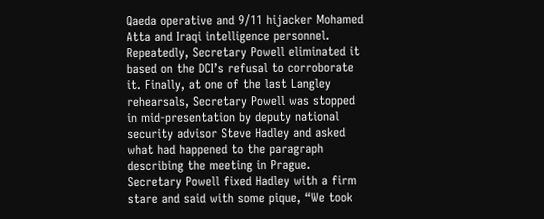Qaeda operative and 9/11 hijacker Mohamed Atta and Iraqi intelligence personnel. Repeatedly, Secretary Powell eliminated it based on the DCI’s refusal to corroborate it. Finally, at one of the last Langley rehearsals, Secretary Powell was stopped in mid-presentation by deputy national security advisor Steve Hadley and asked what had happened to the paragraph describing the meeting in Prague. Secretary Powell fixed Hadley with a firm stare and said with some pique, “We took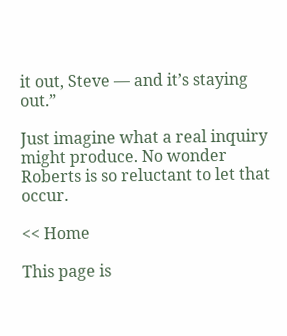it out, Steve — and it’s staying out.”

Just imagine what a real inquiry might produce. No wonder Roberts is so reluctant to let that occur.

<< Home

This page is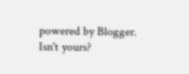powered by Blogger. Isn't yours?